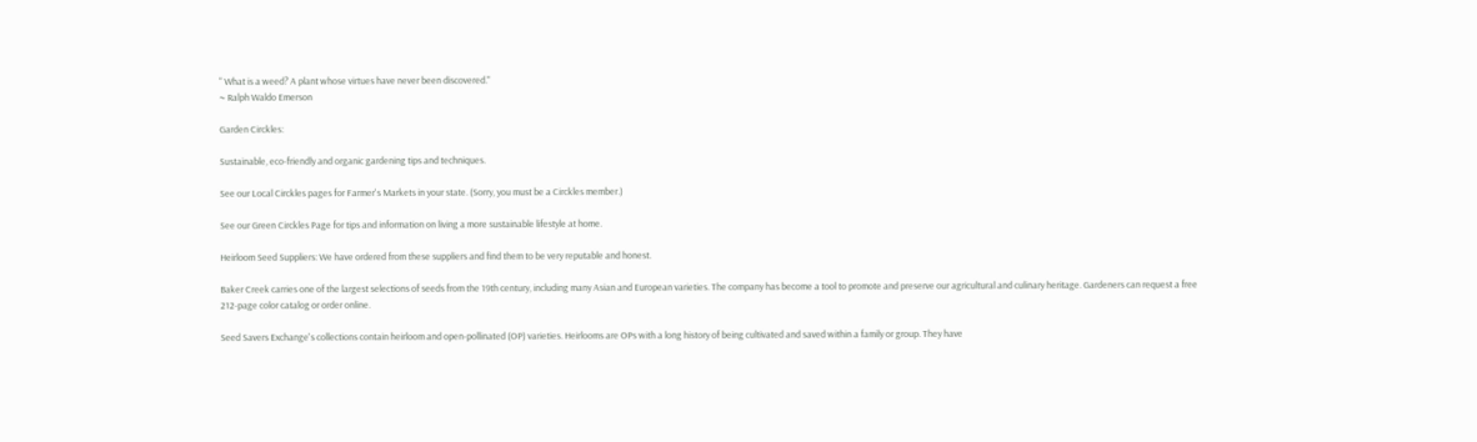" What is a weed? A plant whose virtues have never been discovered."
~ Ralph Waldo Emerson

Garden Circkles:

Sustainable, eco-friendly and organic gardening tips and techniques.

See our Local Circkles pages for Farmer's Markets in your state. (Sorry, you must be a Circkles member.)

See our Green Circkles Page for tips and information on living a more sustainable lifestyle at home.

Heirloom Seed Suppliers: We have ordered from these suppliers and find them to be very reputable and honest.

Baker Creek carries one of the largest selections of seeds from the 19th century, including many Asian and European varieties. The company has become a tool to promote and preserve our agricultural and culinary heritage. Gardeners can request a free 212-page color catalog or order online.

Seed Savers Exchange's collections contain heirloom and open-pollinated (OP) varieties. Heirlooms are OPs with a long history of being cultivated and saved within a family or group. They have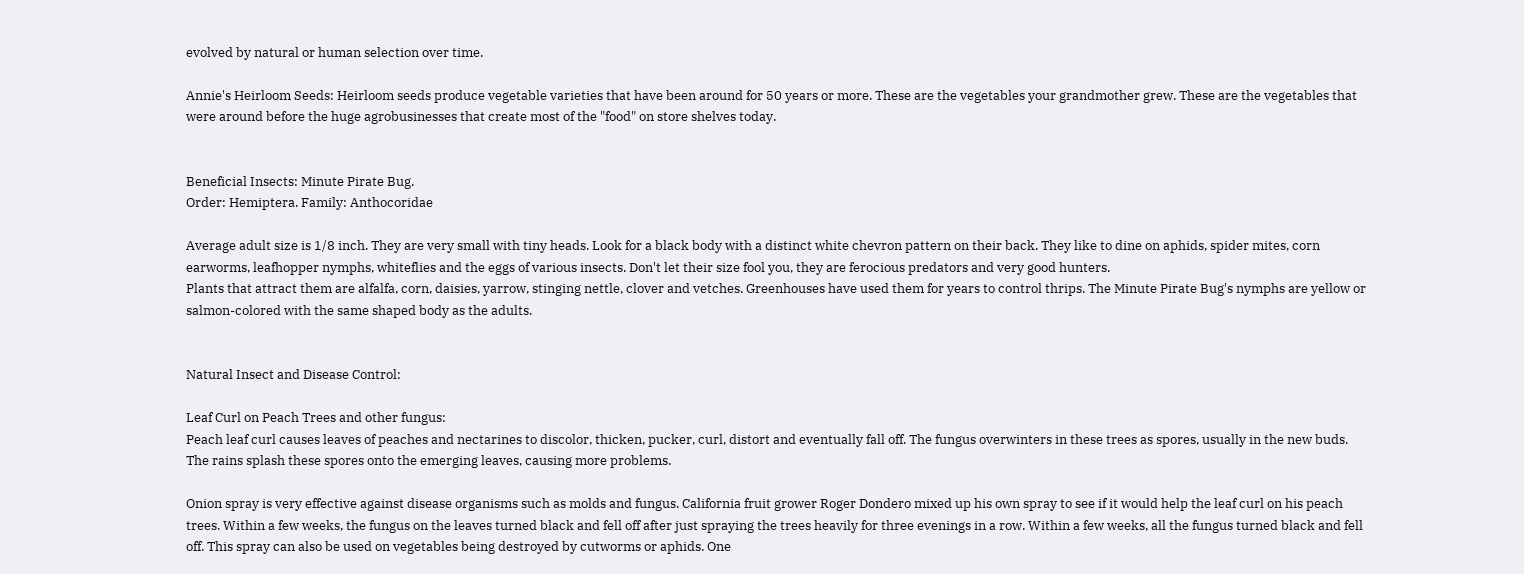evolved by natural or human selection over time.

Annie's Heirloom Seeds: Heirloom seeds produce vegetable varieties that have been around for 50 years or more. These are the vegetables your grandmother grew. These are the vegetables that were around before the huge agrobusinesses that create most of the "food" on store shelves today.


Beneficial Insects: Minute Pirate Bug.
Order: Hemiptera. Family: Anthocoridae

Average adult size is 1/8 inch. They are very small with tiny heads. Look for a black body with a distinct white chevron pattern on their back. They like to dine on aphids, spider mites, corn earworms, leafhopper nymphs, whiteflies and the eggs of various insects. Don't let their size fool you, they are ferocious predators and very good hunters.
Plants that attract them are alfalfa, corn, daisies, yarrow, stinging nettle, clover and vetches. Greenhouses have used them for years to control thrips. The Minute Pirate Bug's nymphs are yellow or salmon-colored with the same shaped body as the adults.


Natural Insect and Disease Control:

Leaf Curl on Peach Trees and other fungus:
Peach leaf curl causes leaves of peaches and nectarines to discolor, thicken, pucker, curl, distort and eventually fall off. The fungus overwinters in these trees as spores, usually in the new buds. The rains splash these spores onto the emerging leaves, causing more problems.

Onion spray is very effective against disease organisms such as molds and fungus. California fruit grower Roger Dondero mixed up his own spray to see if it would help the leaf curl on his peach trees. Within a few weeks, the fungus on the leaves turned black and fell off after just spraying the trees heavily for three evenings in a row. Within a few weeks, all the fungus turned black and fell off. This spray can also be used on vegetables being destroyed by cutworms or aphids. One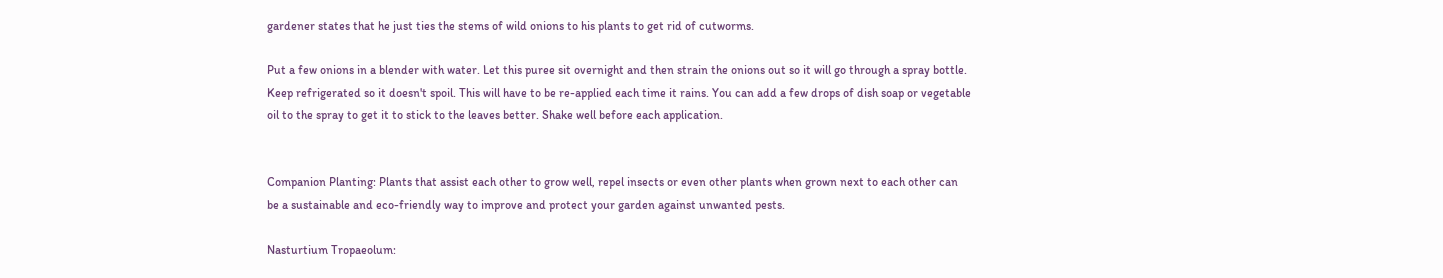gardener states that he just ties the stems of wild onions to his plants to get rid of cutworms.

Put a few onions in a blender with water. Let this puree sit overnight and then strain the onions out so it will go through a spray bottle. Keep refrigerated so it doesn't spoil. This will have to be re-applied each time it rains. You can add a few drops of dish soap or vegetable oil to the spray to get it to stick to the leaves better. Shake well before each application.


Companion Planting: Plants that assist each other to grow well, repel insects or even other plants when grown next to each other can be a sustainable and eco-friendly way to improve and protect your garden against unwanted pests.

Nasturtium Tropaeolum: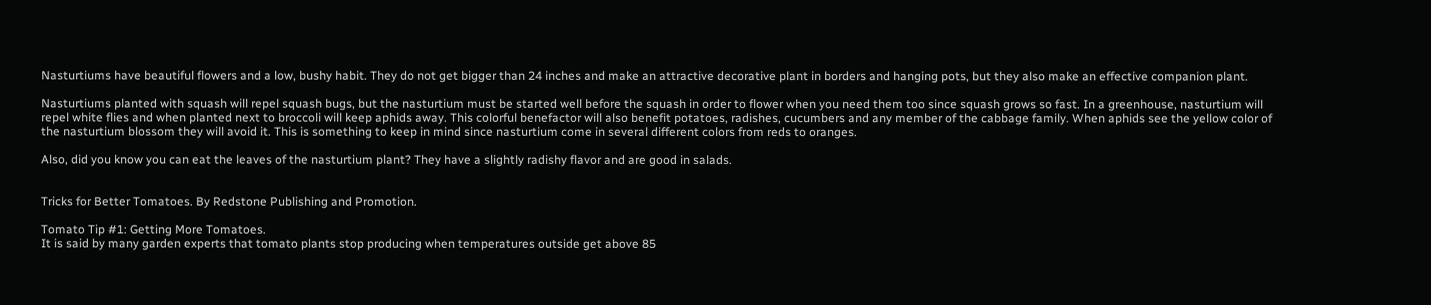Nasturtiums have beautiful flowers and a low, bushy habit. They do not get bigger than 24 inches and make an attractive decorative plant in borders and hanging pots, but they also make an effective companion plant.

Nasturtiums planted with squash will repel squash bugs, but the nasturtium must be started well before the squash in order to flower when you need them too since squash grows so fast. In a greenhouse, nasturtium will repel white flies and when planted next to broccoli will keep aphids away. This colorful benefactor will also benefit potatoes, radishes, cucumbers and any member of the cabbage family. When aphids see the yellow color of the nasturtium blossom they will avoid it. This is something to keep in mind since nasturtium come in several different colors from reds to oranges.

Also, did you know you can eat the leaves of the nasturtium plant? They have a slightly radishy flavor and are good in salads.


Tricks for Better Tomatoes. By Redstone Publishing and Promotion.

Tomato Tip #1: Getting More Tomatoes.
It is said by many garden experts that tomato plants stop producing when temperatures outside get above 85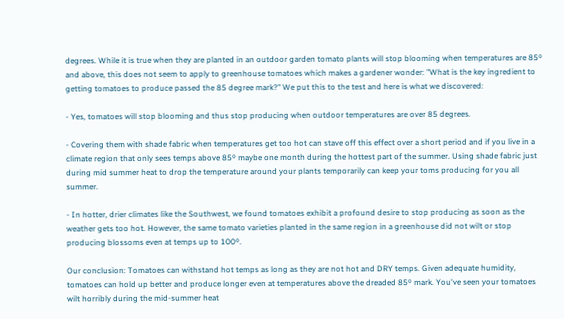degrees. While it is true when they are planted in an outdoor garden tomato plants will stop blooming when temperatures are 85º and above, this does not seem to apply to greenhouse tomatoes which makes a gardener wonder: "What is the key ingredient to getting tomatoes to produce passed the 85 degree mark?" We put this to the test and here is what we discovered:

- Yes, tomatoes will stop blooming and thus stop producing when outdoor temperatures are over 85 degrees.

- Covering them with shade fabric when temperatures get too hot can stave off this effect over a short period and if you live in a climate region that only sees temps above 85º maybe one month during the hottest part of the summer. Using shade fabric just during mid summer heat to drop the temperature around your plants temporarily can keep your toms producing for you all summer.

- In hotter, drier climates like the Southwest, we found tomatoes exhibit a profound desire to stop producing as soon as the weather gets too hot. However, the same tomato varieties planted in the same region in a greenhouse did not wilt or stop producing blossoms even at temps up to 100º.

Our conclusion: Tomatoes can withstand hot temps as long as they are not hot and DRY temps. Given adequate humidity, tomatoes can hold up better and produce longer even at temperatures above the dreaded 85º mark. You've seen your tomatoes wilt horribly during the mid-summer heat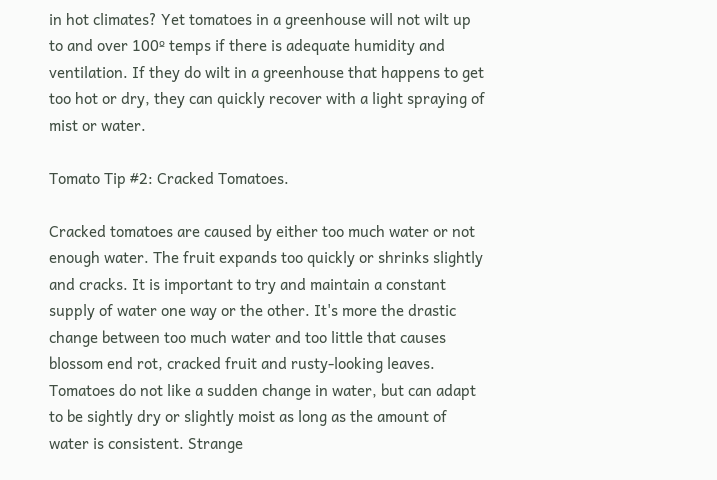in hot climates? Yet tomatoes in a greenhouse will not wilt up to and over 100º temps if there is adequate humidity and ventilation. If they do wilt in a greenhouse that happens to get too hot or dry, they can quickly recover with a light spraying of mist or water.

Tomato Tip #2: Cracked Tomatoes.

Cracked tomatoes are caused by either too much water or not enough water. The fruit expands too quickly or shrinks slightly and cracks. It is important to try and maintain a constant supply of water one way or the other. It's more the drastic change between too much water and too little that causes blossom end rot, cracked fruit and rusty-looking leaves. Tomatoes do not like a sudden change in water, but can adapt to be sightly dry or slightly moist as long as the amount of water is consistent. Strange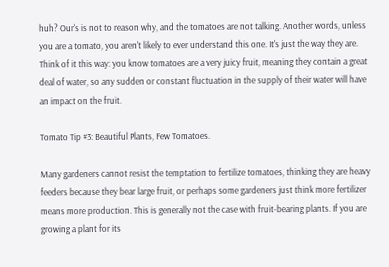huh? Our's is not to reason why, and the tomatoes are not talking. Another words, unless you are a tomato, you aren't likely to ever understand this one. It's just the way they are. Think of it this way: you know tomatoes are a very juicy fruit, meaning they contain a great deal of water, so any sudden or constant fluctuation in the supply of their water will have an impact on the fruit.

Tomato Tip #3: Beautiful Plants, Few Tomatoes.

Many gardeners cannot resist the temptation to fertilize tomatoes, thinking they are heavy feeders because they bear large fruit, or perhaps some gardeners just think more fertilizer means more production. This is generally not the case with fruit-bearing plants. If you are growing a plant for its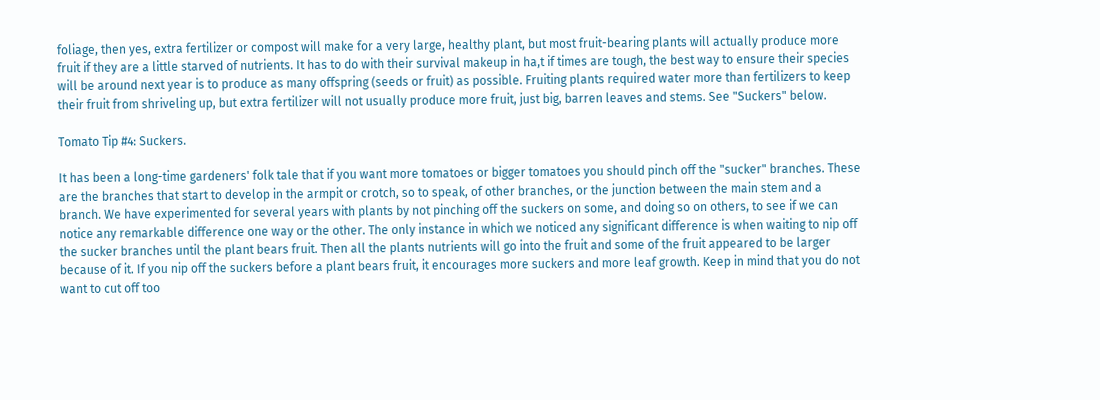foliage, then yes, extra fertilizer or compost will make for a very large, healthy plant, but most fruit-bearing plants will actually produce more fruit if they are a little starved of nutrients. It has to do with their survival makeup in ha,t if times are tough, the best way to ensure their species will be around next year is to produce as many offspring (seeds or fruit) as possible. Fruiting plants required water more than fertilizers to keep their fruit from shriveling up, but extra fertilizer will not usually produce more fruit, just big, barren leaves and stems. See "Suckers" below.

Tomato Tip #4: Suckers.

It has been a long-time gardeners' folk tale that if you want more tomatoes or bigger tomatoes you should pinch off the "sucker" branches. These are the branches that start to develop in the armpit or crotch, so to speak, of other branches, or the junction between the main stem and a branch. We have experimented for several years with plants by not pinching off the suckers on some, and doing so on others, to see if we can notice any remarkable difference one way or the other. The only instance in which we noticed any significant difference is when waiting to nip off the sucker branches until the plant bears fruit. Then all the plants nutrients will go into the fruit and some of the fruit appeared to be larger because of it. If you nip off the suckers before a plant bears fruit, it encourages more suckers and more leaf growth. Keep in mind that you do not want to cut off too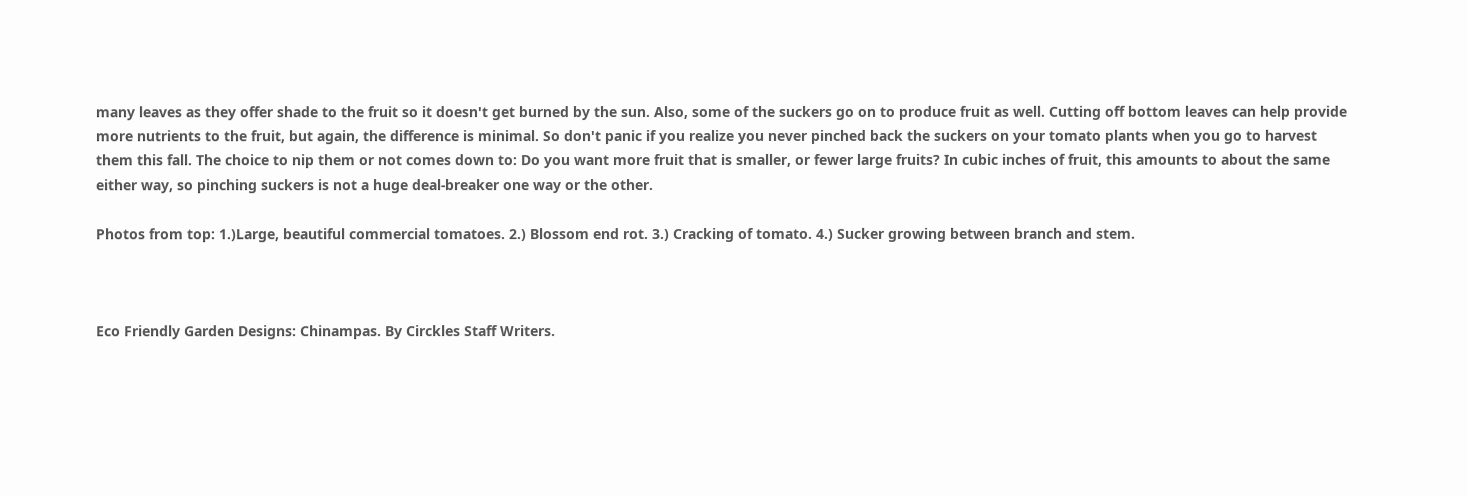many leaves as they offer shade to the fruit so it doesn't get burned by the sun. Also, some of the suckers go on to produce fruit as well. Cutting off bottom leaves can help provide more nutrients to the fruit, but again, the difference is minimal. So don't panic if you realize you never pinched back the suckers on your tomato plants when you go to harvest them this fall. The choice to nip them or not comes down to: Do you want more fruit that is smaller, or fewer large fruits? In cubic inches of fruit, this amounts to about the same either way, so pinching suckers is not a huge deal-breaker one way or the other.

Photos from top: 1.)Large, beautiful commercial tomatoes. 2.) Blossom end rot. 3.) Cracking of tomato. 4.) Sucker growing between branch and stem.



Eco Friendly Garden Designs: Chinampas. By Circkles Staff Writers.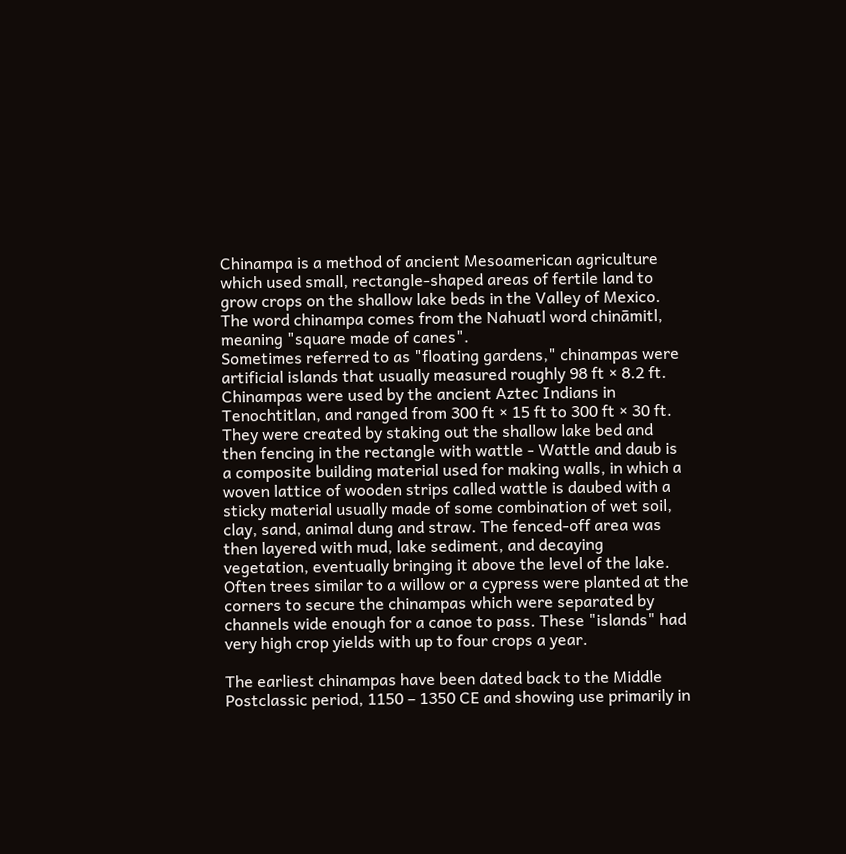Chinampa is a method of ancient Mesoamerican agriculture which used small, rectangle-shaped areas of fertile land to grow crops on the shallow lake beds in the Valley of Mexico. The word chinampa comes from the Nahuatl word chināmitl, meaning "square made of canes".
Sometimes referred to as "floating gardens," chinampas were artificial islands that usually measured roughly 98 ft × 8.2 ft. Chinampas were used by the ancient Aztec Indians in Tenochtitlan, and ranged from 300 ft × 15 ft to 300 ft × 30 ft. They were created by staking out the shallow lake bed and then fencing in the rectangle with wattle - Wattle and daub is a composite building material used for making walls, in which a woven lattice of wooden strips called wattle is daubed with a sticky material usually made of some combination of wet soil, clay, sand, animal dung and straw. The fenced-off area was then layered with mud, lake sediment, and decaying vegetation, eventually bringing it above the level of the lake. Often trees similar to a willow or a cypress were planted at the corners to secure the chinampas which were separated by channels wide enough for a canoe to pass. These "islands" had very high crop yields with up to four crops a year.

The earliest chinampas have been dated back to the Middle Postclassic period, 1150 – 1350 CE and showing use primarily in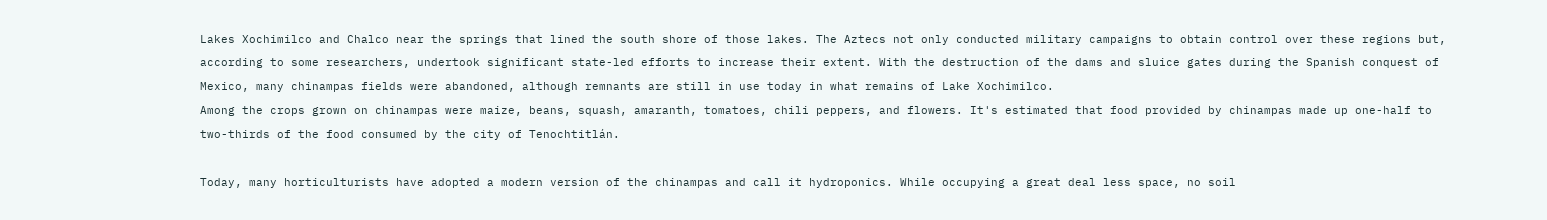Lakes Xochimilco and Chalco near the springs that lined the south shore of those lakes. The Aztecs not only conducted military campaigns to obtain control over these regions but, according to some researchers, undertook significant state-led efforts to increase their extent. With the destruction of the dams and sluice gates during the Spanish conquest of Mexico, many chinampas fields were abandoned, although remnants are still in use today in what remains of Lake Xochimilco.
Among the crops grown on chinampas were maize, beans, squash, amaranth, tomatoes, chili peppers, and flowers. It's estimated that food provided by chinampas made up one-half to two-thirds of the food consumed by the city of Tenochtitlán.

Today, many horticulturists have adopted a modern version of the chinampas and call it hydroponics. While occupying a great deal less space, no soil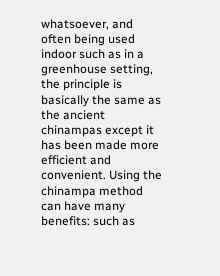whatsoever, and often being used indoor such as in a greenhouse setting, the principle is basically the same as the ancient chinampas except it has been made more efficient and convenient. Using the chinampa method can have many benefits: such as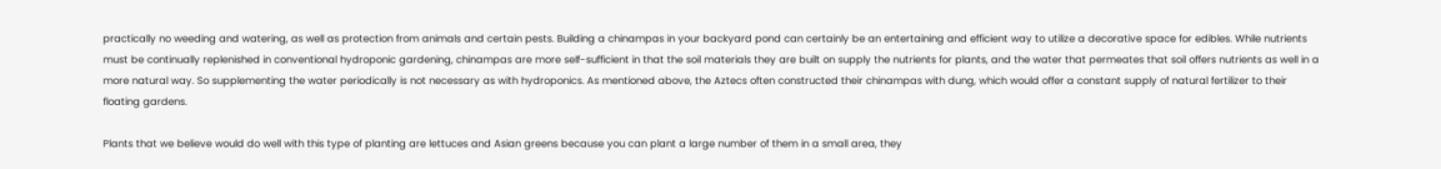practically no weeding and watering, as well as protection from animals and certain pests. Building a chinampas in your backyard pond can certainly be an entertaining and efficient way to utilize a decorative space for edibles. While nutrients must be continually replenished in conventional hydroponic gardening, chinampas are more self-sufficient in that the soil materials they are built on supply the nutrients for plants, and the water that permeates that soil offers nutrients as well in a more natural way. So supplementing the water periodically is not necessary as with hydroponics. As mentioned above, the Aztecs often constructed their chinampas with dung, which would offer a constant supply of natural fertilizer to their floating gardens.

Plants that we believe would do well with this type of planting are lettuces and Asian greens because you can plant a large number of them in a small area, they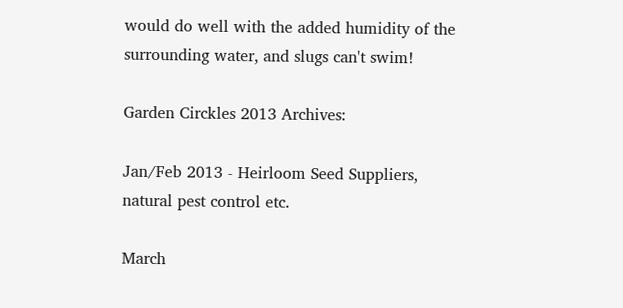would do well with the added humidity of the surrounding water, and slugs can't swim!

Garden Circkles 2013 Archives:

Jan/Feb 2013 - Heirloom Seed Suppliers, natural pest control etc.

March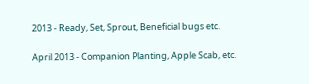2013 - Ready, Set, Sprout, Beneficial bugs etc.

April 2013 - Companion Planting, Apple Scab, etc.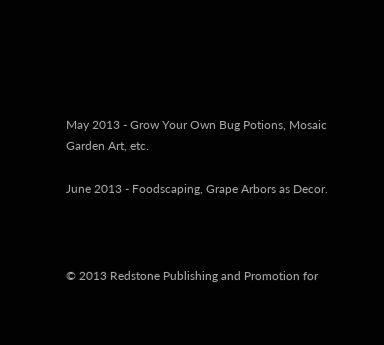May 2013 - Grow Your Own Bug Potions, Mosaic Garden Art, etc.

June 2013 - Foodscaping, Grape Arbors as Decor.



© 2013 Redstone Publishing and Promotion for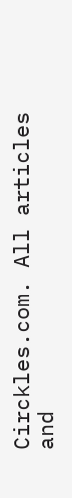Circkles.com. All articles and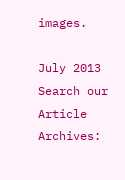images.

July 2013
Search our Article Archives: